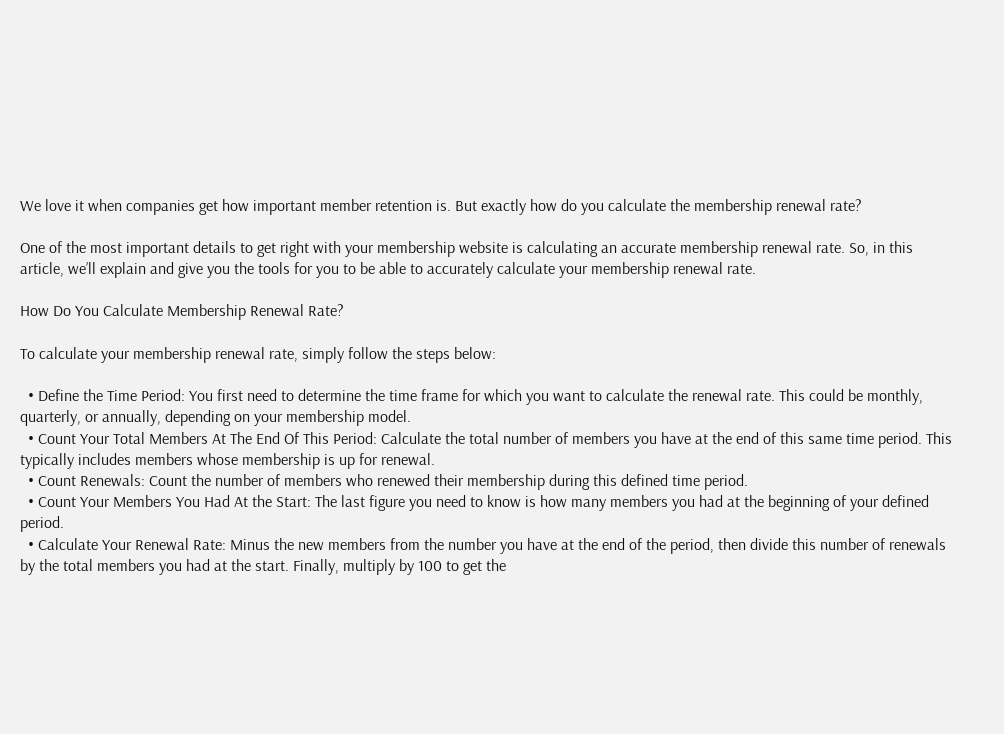We love it when companies get how important member retention is. But exactly how do you calculate the membership renewal rate?

One of the most important details to get right with your membership website is calculating an accurate membership renewal rate. So, in this article, we’ll explain and give you the tools for you to be able to accurately calculate your membership renewal rate.

How Do You Calculate Membership Renewal Rate?

To calculate your membership renewal rate, simply follow the steps below:

  • Define the Time Period: You first need to determine the time frame for which you want to calculate the renewal rate. This could be monthly, quarterly, or annually, depending on your membership model.
  • Count Your Total Members At The End Of This Period: Calculate the total number of members you have at the end of this same time period. This typically includes members whose membership is up for renewal.
  • Count Renewals: Count the number of members who renewed their membership during this defined time period.
  • Count Your Members You Had At the Start: The last figure you need to know is how many members you had at the beginning of your defined period.
  • Calculate Your Renewal Rate: Minus the new members from the number you have at the end of the period, then divide this number of renewals by the total members you had at the start. Finally, multiply by 100 to get the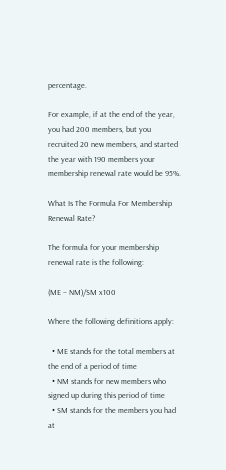percentage.

For example, if at the end of the year, you had 200 members, but you recruited 20 new members, and started the year with 190 members your membership renewal rate would be 95%.

What Is The Formula For Membership Renewal Rate?

The formula for your membership renewal rate is the following:

(ME – NM)/SM x100

Where the following definitions apply:

  • ME stands for the total members at the end of a period of time
  • NM stands for new members who signed up during this period of time
  • SM stands for the members you had at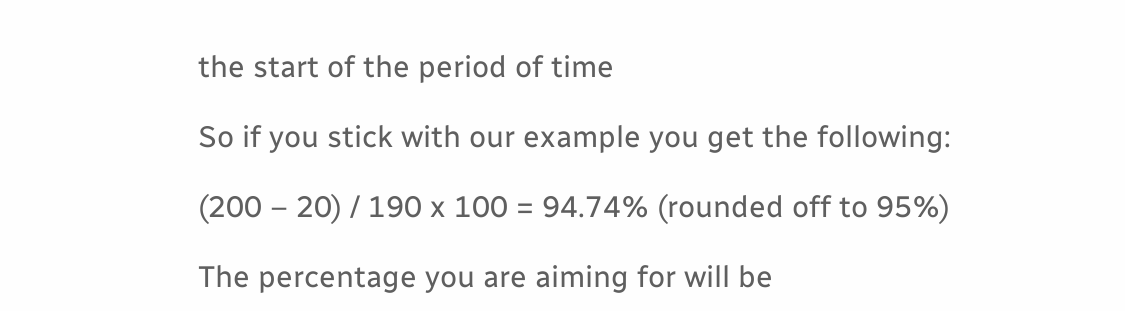the start of the period of time

So if you stick with our example you get the following:

(200 – 20) / 190 x 100 = 94.74% (rounded off to 95%)

The percentage you are aiming for will be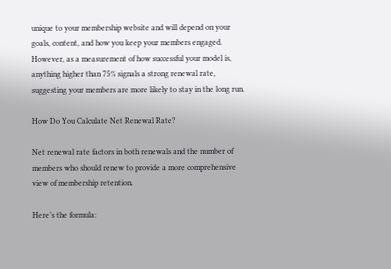unique to your membership website and will depend on your goals, content, and how you keep your members engaged. However, as a measurement of how successful your model is, anything higher than 75% signals a strong renewal rate, suggesting your members are more likely to stay in the long run.

How Do You Calculate Net Renewal Rate?

Net renewal rate factors in both renewals and the number of members who should renew to provide a more comprehensive view of membership retention.

Here’s the formula: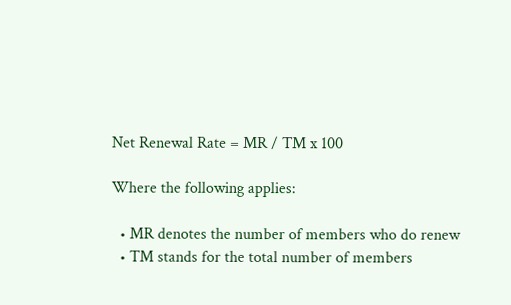Net Renewal Rate = MR / TM x 100

Where the following applies:

  • MR denotes the number of members who do renew
  • TM stands for the total number of members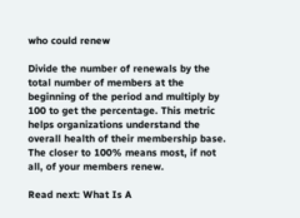who could renew

Divide the number of renewals by the total number of members at the beginning of the period and multiply by 100 to get the percentage. This metric helps organizations understand the overall health of their membership base. The closer to 100% means most, if not all, of your members renew.

Read next: What Is A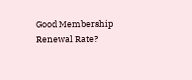Good Membership Renewal Rate?